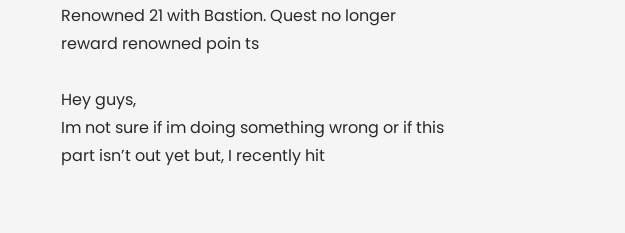Renowned 21 with Bastion. Quest no longer reward renowned poin ts

Hey guys,
Im not sure if im doing something wrong or if this part isn’t out yet but, I recently hit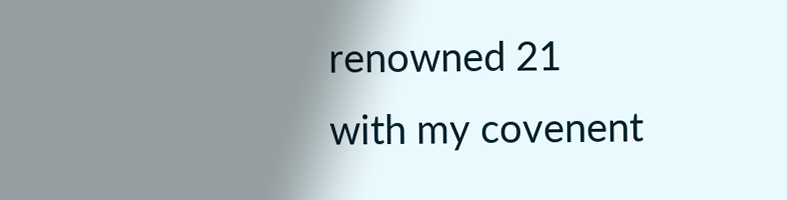renowned 21 with my covenent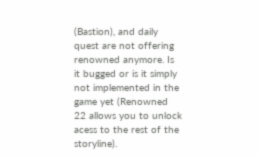(Bastion), and daily quest are not offering renowned anymore. Is it bugged or is it simply not implemented in the game yet (Renowned 22 allows you to unlock acess to the rest of the storyline).